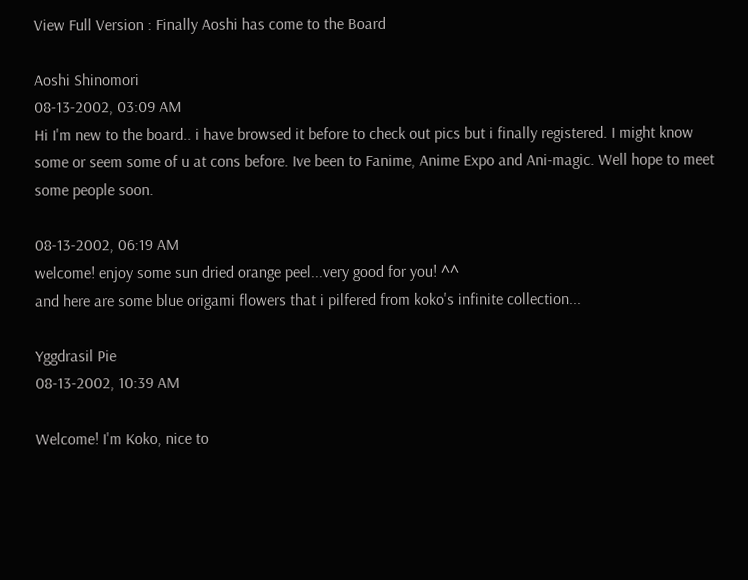View Full Version : Finally Aoshi has come to the Board

Aoshi Shinomori
08-13-2002, 03:09 AM
Hi I'm new to the board.. i have browsed it before to check out pics but i finally registered. I might know some or seem some of u at cons before. Ive been to Fanime, Anime Expo and Ani-magic. Well hope to meet some people soon.

08-13-2002, 06:19 AM
welcome! enjoy some sun dried orange peel...very good for you! ^^
and here are some blue origami flowers that i pilfered from koko's infinite collection...

Yggdrasil Pie
08-13-2002, 10:39 AM

Welcome! I'm Koko, nice to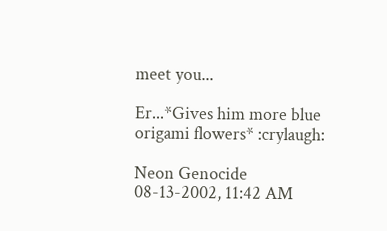meet you...

Er...*Gives him more blue origami flowers* :crylaugh:

Neon Genocide
08-13-2002, 11:42 AM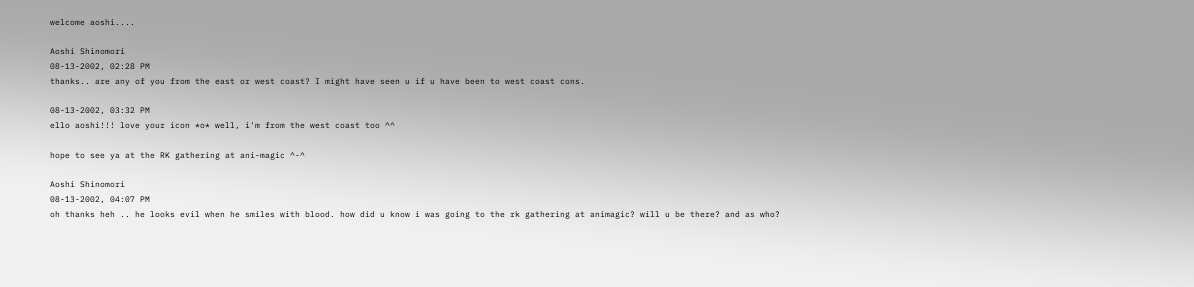welcome aoshi....

Aoshi Shinomori
08-13-2002, 02:28 PM
thanks.. are any of you from the east or west coast? I might have seen u if u have been to west coast cons.

08-13-2002, 03:32 PM
ello aoshi!!! love your icon *o* well, i'm from the west coast too ^^

hope to see ya at the RK gathering at ani-magic ^-^

Aoshi Shinomori
08-13-2002, 04:07 PM
oh thanks heh .. he looks evil when he smiles with blood. how did u know i was going to the rk gathering at animagic? will u be there? and as who?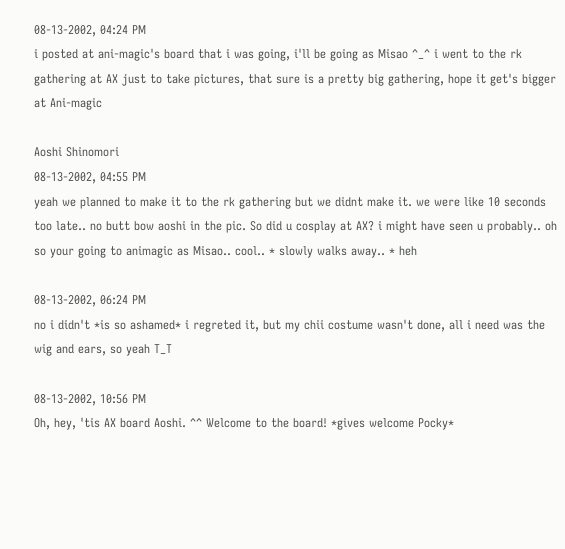08-13-2002, 04:24 PM
i posted at ani-magic's board that i was going, i'll be going as Misao ^_^ i went to the rk gathering at AX just to take pictures, that sure is a pretty big gathering, hope it get's bigger at Ani-magic

Aoshi Shinomori
08-13-2002, 04:55 PM
yeah we planned to make it to the rk gathering but we didnt make it. we were like 10 seconds too late.. no butt bow aoshi in the pic. So did u cosplay at AX? i might have seen u probably.. oh so your going to animagic as Misao.. cool.. * slowly walks away.. * heh

08-13-2002, 06:24 PM
no i didn't *is so ashamed* i regreted it, but my chii costume wasn't done, all i need was the wig and ears, so yeah T_T

08-13-2002, 10:56 PM
Oh, hey, 'tis AX board Aoshi. ^^ Welcome to the board! *gives welcome Pocky*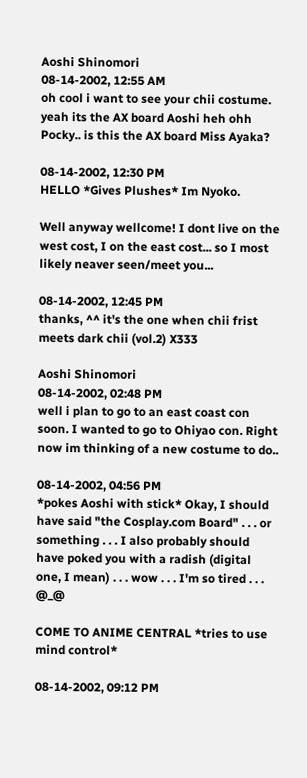Aoshi Shinomori
08-14-2002, 12:55 AM
oh cool i want to see your chii costume. yeah its the AX board Aoshi heh ohh Pocky.. is this the AX board Miss Ayaka?

08-14-2002, 12:30 PM
HELLO *Gives Plushes* Im Nyoko.

Well anyway wellcome! I dont live on the west cost, I on the east cost... so I most likely neaver seen/meet you...

08-14-2002, 12:45 PM
thanks, ^^ it's the one when chii frist meets dark chii (vol.2) X333

Aoshi Shinomori
08-14-2002, 02:48 PM
well i plan to go to an east coast con soon. I wanted to go to Ohiyao con. Right now im thinking of a new costume to do..

08-14-2002, 04:56 PM
*pokes Aoshi with stick* Okay, I should have said "the Cosplay.com Board" . . . or something . . . I also probably should have poked you with a radish (digital one, I mean) . . . wow . . . I'm so tired . . . @_@

COME TO ANIME CENTRAL *tries to use mind control*

08-14-2002, 09:12 PM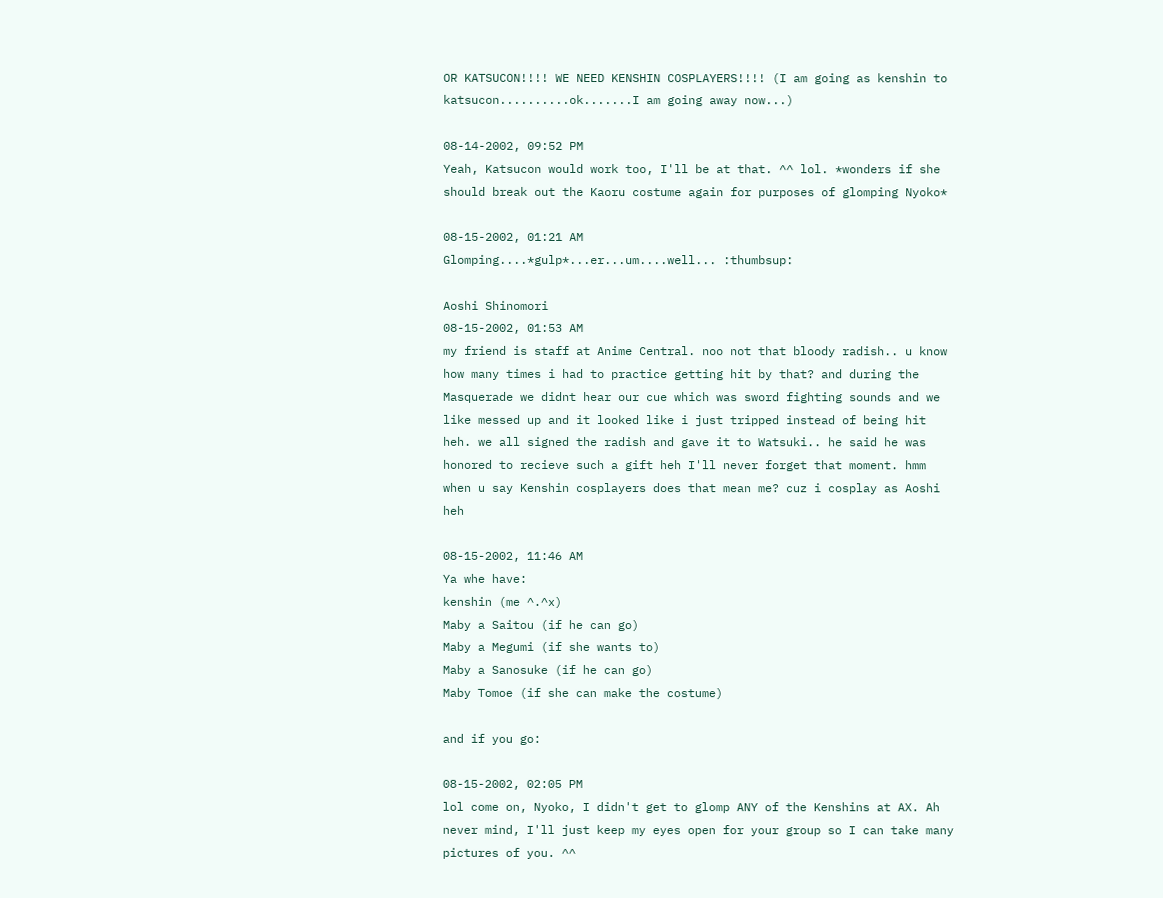OR KATSUCON!!!! WE NEED KENSHIN COSPLAYERS!!!! (I am going as kenshin to katsucon..........ok.......I am going away now...)

08-14-2002, 09:52 PM
Yeah, Katsucon would work too, I'll be at that. ^^ lol. *wonders if she should break out the Kaoru costume again for purposes of glomping Nyoko*

08-15-2002, 01:21 AM
Glomping....*gulp*...er...um....well... :thumbsup:

Aoshi Shinomori
08-15-2002, 01:53 AM
my friend is staff at Anime Central. noo not that bloody radish.. u know how many times i had to practice getting hit by that? and during the Masquerade we didnt hear our cue which was sword fighting sounds and we like messed up and it looked like i just tripped instead of being hit heh. we all signed the radish and gave it to Watsuki.. he said he was honored to recieve such a gift heh I'll never forget that moment. hmm when u say Kenshin cosplayers does that mean me? cuz i cosplay as Aoshi heh

08-15-2002, 11:46 AM
Ya whe have:
kenshin (me ^.^x)
Maby a Saitou (if he can go)
Maby a Megumi (if she wants to)
Maby a Sanosuke (if he can go)
Maby Tomoe (if she can make the costume)

and if you go:

08-15-2002, 02:05 PM
lol come on, Nyoko, I didn't get to glomp ANY of the Kenshins at AX. Ah never mind, I'll just keep my eyes open for your group so I can take many pictures of you. ^^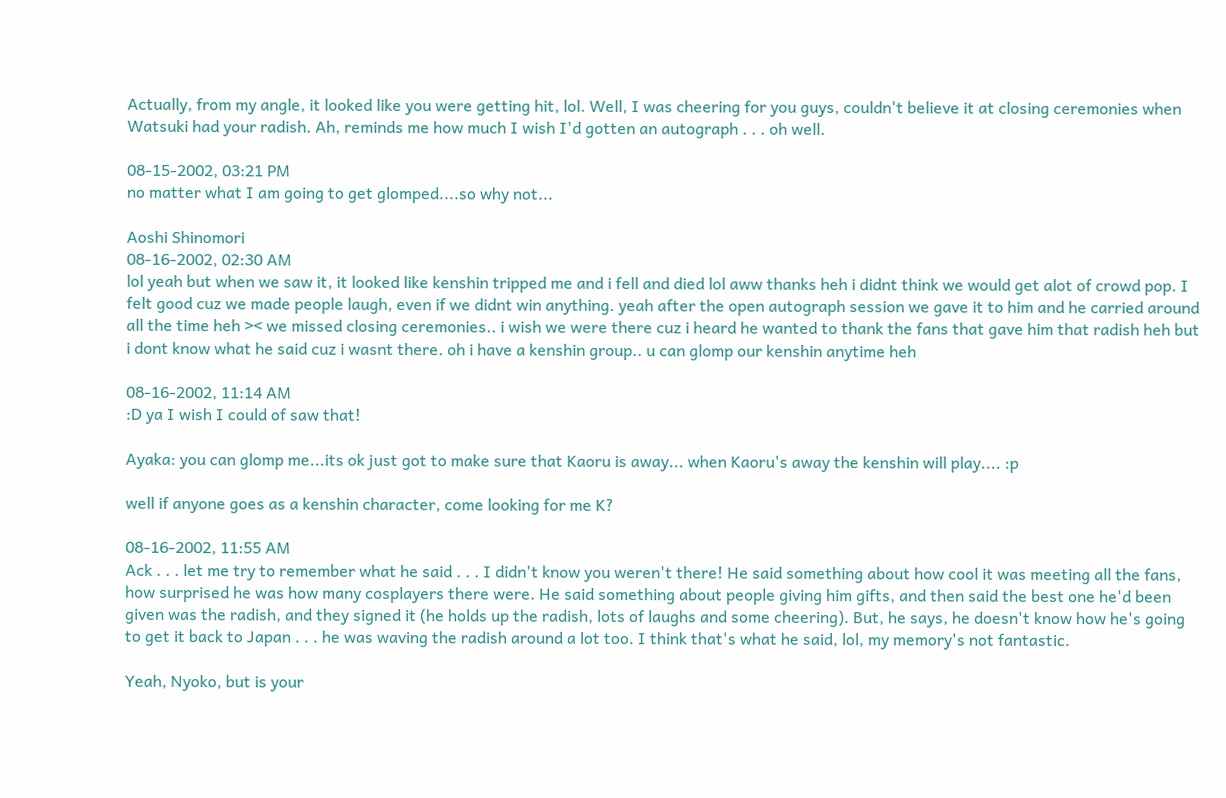Actually, from my angle, it looked like you were getting hit, lol. Well, I was cheering for you guys, couldn't believe it at closing ceremonies when Watsuki had your radish. Ah, reminds me how much I wish I'd gotten an autograph . . . oh well.

08-15-2002, 03:21 PM
no matter what I am going to get glomped....so why not...

Aoshi Shinomori
08-16-2002, 02:30 AM
lol yeah but when we saw it, it looked like kenshin tripped me and i fell and died lol aww thanks heh i didnt think we would get alot of crowd pop. I felt good cuz we made people laugh, even if we didnt win anything. yeah after the open autograph session we gave it to him and he carried around all the time heh >< we missed closing ceremonies.. i wish we were there cuz i heard he wanted to thank the fans that gave him that radish heh but i dont know what he said cuz i wasnt there. oh i have a kenshin group.. u can glomp our kenshin anytime heh

08-16-2002, 11:14 AM
:D ya I wish I could of saw that!

Ayaka: you can glomp me...its ok just got to make sure that Kaoru is away... when Kaoru's away the kenshin will play.... :p

well if anyone goes as a kenshin character, come looking for me K?

08-16-2002, 11:55 AM
Ack . . . let me try to remember what he said . . . I didn't know you weren't there! He said something about how cool it was meeting all the fans, how surprised he was how many cosplayers there were. He said something about people giving him gifts, and then said the best one he'd been given was the radish, and they signed it (he holds up the radish, lots of laughs and some cheering). But, he says, he doesn't know how he's going to get it back to Japan . . . he was waving the radish around a lot too. I think that's what he said, lol, my memory's not fantastic.

Yeah, Nyoko, but is your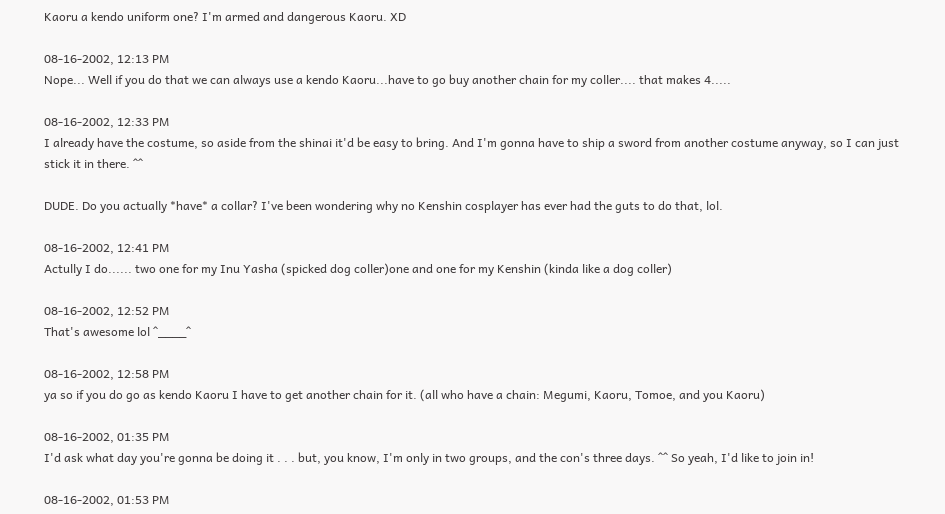Kaoru a kendo uniform one? I'm armed and dangerous Kaoru. XD

08-16-2002, 12:13 PM
Nope... Well if you do that we can always use a kendo Kaoru...have to go buy another chain for my coller.... that makes 4.....

08-16-2002, 12:33 PM
I already have the costume, so aside from the shinai it'd be easy to bring. And I'm gonna have to ship a sword from another costume anyway, so I can just stick it in there. ^^

DUDE. Do you actually *have* a collar? I've been wondering why no Kenshin cosplayer has ever had the guts to do that, lol.

08-16-2002, 12:41 PM
Actully I do...... two one for my Inu Yasha (spicked dog coller)one and one for my Kenshin (kinda like a dog coller)

08-16-2002, 12:52 PM
That's awesome lol ^____^

08-16-2002, 12:58 PM
ya so if you do go as kendo Kaoru I have to get another chain for it. (all who have a chain: Megumi, Kaoru, Tomoe, and you Kaoru)

08-16-2002, 01:35 PM
I'd ask what day you're gonna be doing it . . . but, you know, I'm only in two groups, and the con's three days. ^^ So yeah, I'd like to join in!

08-16-2002, 01:53 PM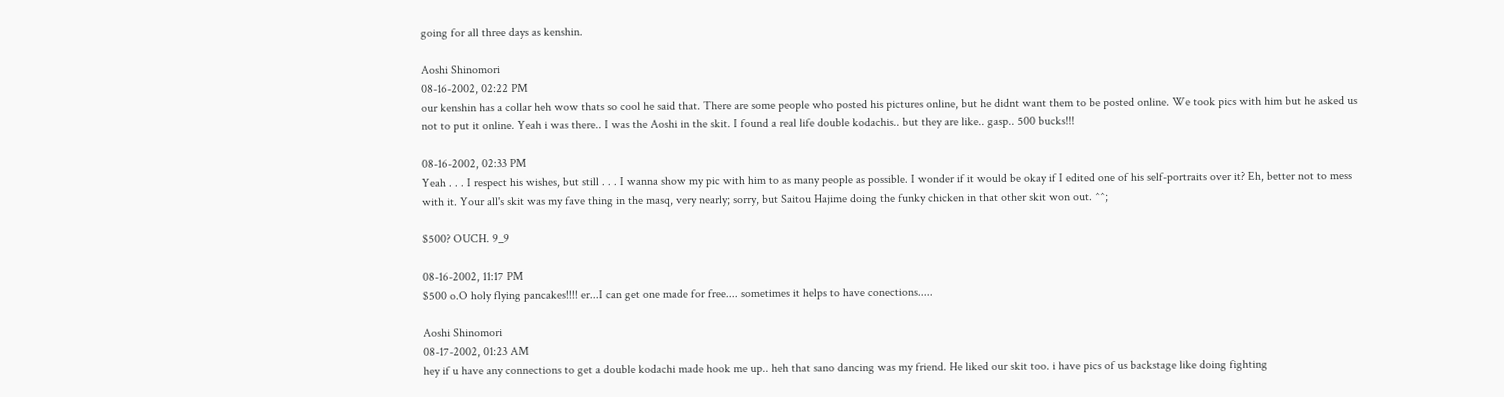going for all three days as kenshin.

Aoshi Shinomori
08-16-2002, 02:22 PM
our kenshin has a collar heh wow thats so cool he said that. There are some people who posted his pictures online, but he didnt want them to be posted online. We took pics with him but he asked us not to put it online. Yeah i was there.. I was the Aoshi in the skit. I found a real life double kodachis.. but they are like.. gasp.. 500 bucks!!!

08-16-2002, 02:33 PM
Yeah . . . I respect his wishes, but still . . . I wanna show my pic with him to as many people as possible. I wonder if it would be okay if I edited one of his self-portraits over it? Eh, better not to mess with it. Your all's skit was my fave thing in the masq, very nearly; sorry, but Saitou Hajime doing the funky chicken in that other skit won out. ^^;

$500? OUCH. 9_9

08-16-2002, 11:17 PM
$500 o.O holy flying pancakes!!!! er...I can get one made for free.... sometimes it helps to have conections.....

Aoshi Shinomori
08-17-2002, 01:23 AM
hey if u have any connections to get a double kodachi made hook me up.. heh that sano dancing was my friend. He liked our skit too. i have pics of us backstage like doing fighting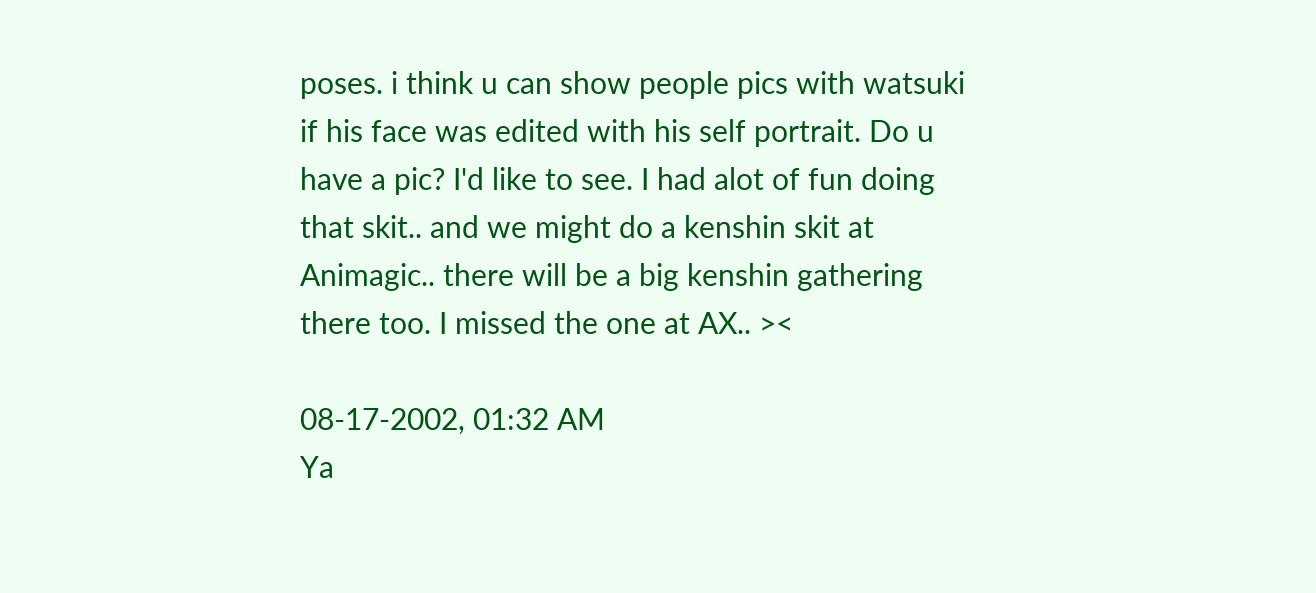poses. i think u can show people pics with watsuki if his face was edited with his self portrait. Do u have a pic? I'd like to see. I had alot of fun doing that skit.. and we might do a kenshin skit at Animagic.. there will be a big kenshin gathering there too. I missed the one at AX.. ><

08-17-2002, 01:32 AM
Ya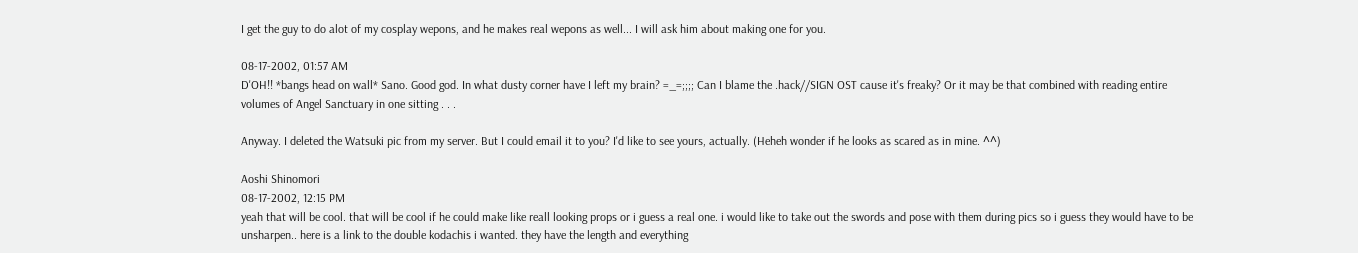I get the guy to do alot of my cosplay wepons, and he makes real wepons as well... I will ask him about making one for you.

08-17-2002, 01:57 AM
D'OH!! *bangs head on wall* Sano. Good god. In what dusty corner have I left my brain? =_=;;;; Can I blame the .hack//SIGN OST cause it's freaky? Or it may be that combined with reading entire volumes of Angel Sanctuary in one sitting . . .

Anyway. I deleted the Watsuki pic from my server. But I could email it to you? I'd like to see yours, actually. (Heheh wonder if he looks as scared as in mine. ^^)

Aoshi Shinomori
08-17-2002, 12:15 PM
yeah that will be cool. that will be cool if he could make like reall looking props or i guess a real one. i would like to take out the swords and pose with them during pics so i guess they would have to be unsharpen.. here is a link to the double kodachis i wanted. they have the length and everything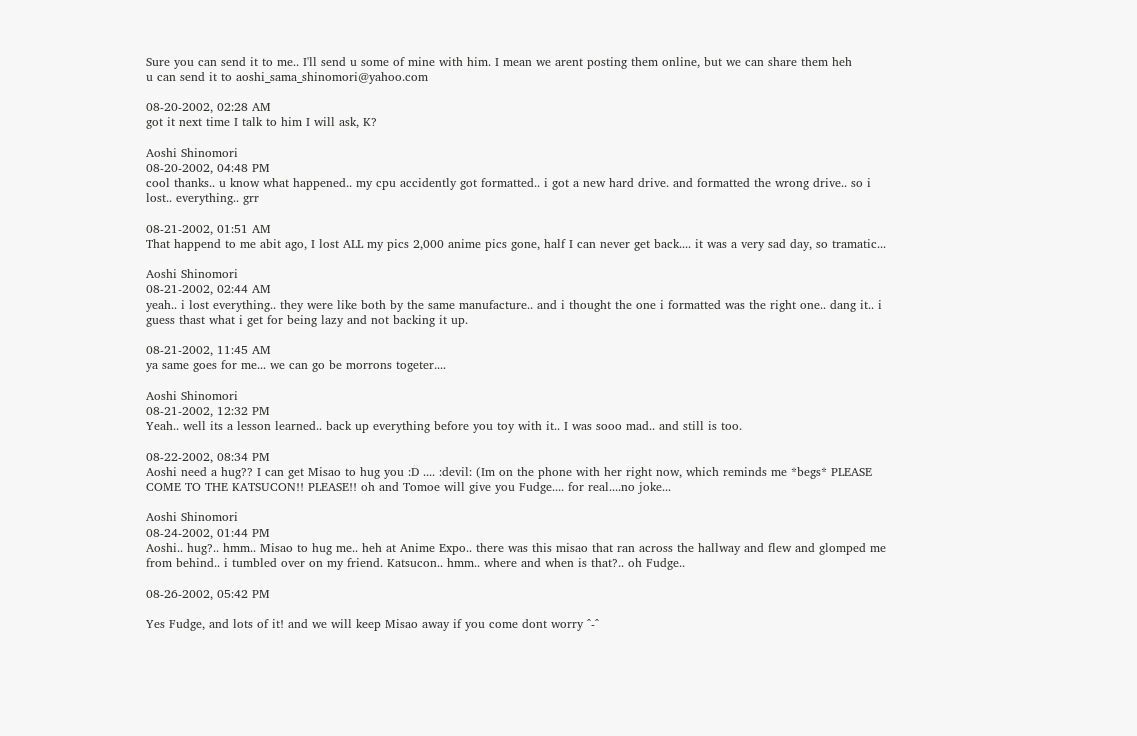Sure you can send it to me.. I'll send u some of mine with him. I mean we arent posting them online, but we can share them heh
u can send it to aoshi_sama_shinomori@yahoo.com

08-20-2002, 02:28 AM
got it next time I talk to him I will ask, K?

Aoshi Shinomori
08-20-2002, 04:48 PM
cool thanks.. u know what happened.. my cpu accidently got formatted.. i got a new hard drive. and formatted the wrong drive.. so i lost.. everything.. grr

08-21-2002, 01:51 AM
That happend to me abit ago, I lost ALL my pics 2,000 anime pics gone, half I can never get back.... it was a very sad day, so tramatic...

Aoshi Shinomori
08-21-2002, 02:44 AM
yeah.. i lost everything.. they were like both by the same manufacture.. and i thought the one i formatted was the right one.. dang it.. i guess thast what i get for being lazy and not backing it up.

08-21-2002, 11:45 AM
ya same goes for me... we can go be morrons togeter....

Aoshi Shinomori
08-21-2002, 12:32 PM
Yeah.. well its a lesson learned.. back up everything before you toy with it.. I was sooo mad.. and still is too.

08-22-2002, 08:34 PM
Aoshi need a hug?? I can get Misao to hug you :D .... :devil: (Im on the phone with her right now, which reminds me *begs* PLEASE COME TO THE KATSUCON!! PLEASE!! oh and Tomoe will give you Fudge.... for real....no joke...

Aoshi Shinomori
08-24-2002, 01:44 PM
Aoshi.. hug?.. hmm.. Misao to hug me.. heh at Anime Expo.. there was this misao that ran across the hallway and flew and glomped me from behind.. i tumbled over on my friend. Katsucon.. hmm.. where and when is that?.. oh Fudge..

08-26-2002, 05:42 PM

Yes Fudge, and lots of it! and we will keep Misao away if you come dont worry ^-^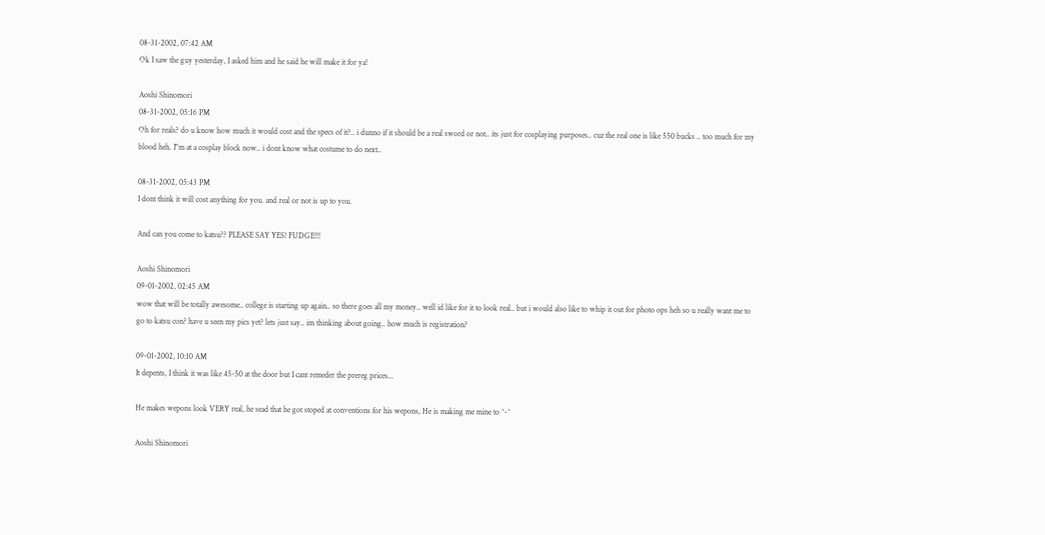08-31-2002, 07:42 AM
Ok I saw the guy yesterday, I asked him and he said he will make it for ya!

Aoshi Shinomori
08-31-2002, 05:16 PM
Oh for reals? do u know how much it would cost and the specs of it?.. i dunno if it should be a real sword or not.. its just for cosplaying purposes.. cuz the real one is like 550 bucks .. too much for my blood heh. I"m at a cosplay block now.. i dont know what costume to do next..

08-31-2002, 05:43 PM
I dont think it will cost anything for you. and real or not is up to you.

And can you come to katsu?? PLEASE SAY YES! FUDGE!!!

Aoshi Shinomori
09-01-2002, 02:45 AM
wow that will be totally awesome.. college is starting up again.. so there goes all my money.. well id like for it to look real.. but i would also like to whip it out for photo ops heh so u really want me to go to katsu con? have u seen my pics yet? lets just say.. im thinking about going.. how much is registration?

09-01-2002, 10:10 AM
It depents, I think it was like 45-50 at the door but I cant remeder the prereg prices...

He makes wepons look VERY real, he sead that he got stoped at conventions for his wepons, He is making me mine to ^-^

Aoshi Shinomori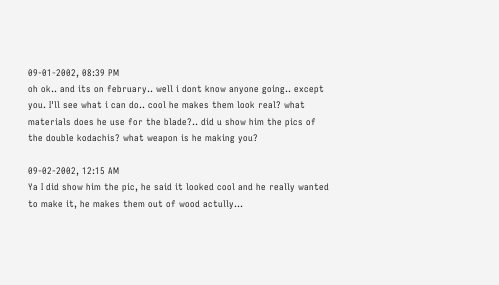09-01-2002, 08:39 PM
oh ok.. and its on february.. well i dont know anyone going.. except you. I'll see what i can do.. cool he makes them look real? what materials does he use for the blade?.. did u show him the pics of the double kodachis? what weapon is he making you?

09-02-2002, 12:15 AM
Ya I did show him the pic, he said it looked cool and he really wanted to make it, he makes them out of wood actully...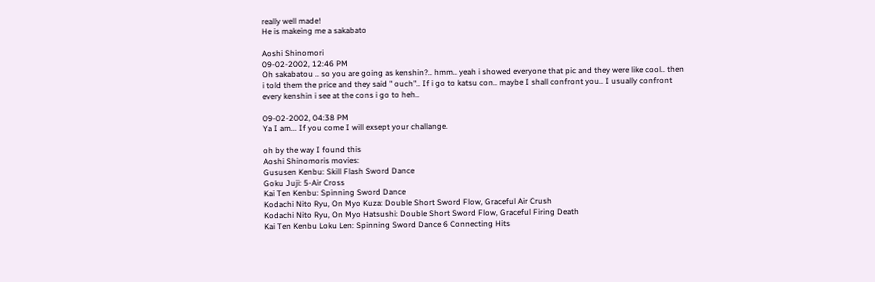really well made!
He is makeing me a sakabato

Aoshi Shinomori
09-02-2002, 12:46 PM
Oh sakabatou .. so you are going as kenshin?.. hmm.. yeah i showed everyone that pic and they were like cool.. then i told them the price and they said " ouch".. If i go to katsu con.. maybe I shall confront you.. I usually confront every kenshin i see at the cons i go to heh..

09-02-2002, 04:38 PM
Ya I am... If you come I will exsept your challange.

oh by the way I found this
Aoshi Shinomoris movies:
Gususen Kenbu: Skill Flash Sword Dance
Goku Juji: 5-Air Cross
Kai Ten Kenbu: Spinning Sword Dance
Kodachi Nito Ryu, On Myo Kuza: Double Short Sword Flow, Graceful Air Crush
Kodachi Nito Ryu, On Myo Hatsushi: Double Short Sword Flow, Graceful Firing Death
Kai Ten Kenbu Loku Len: Spinning Sword Dance 6 Connecting Hits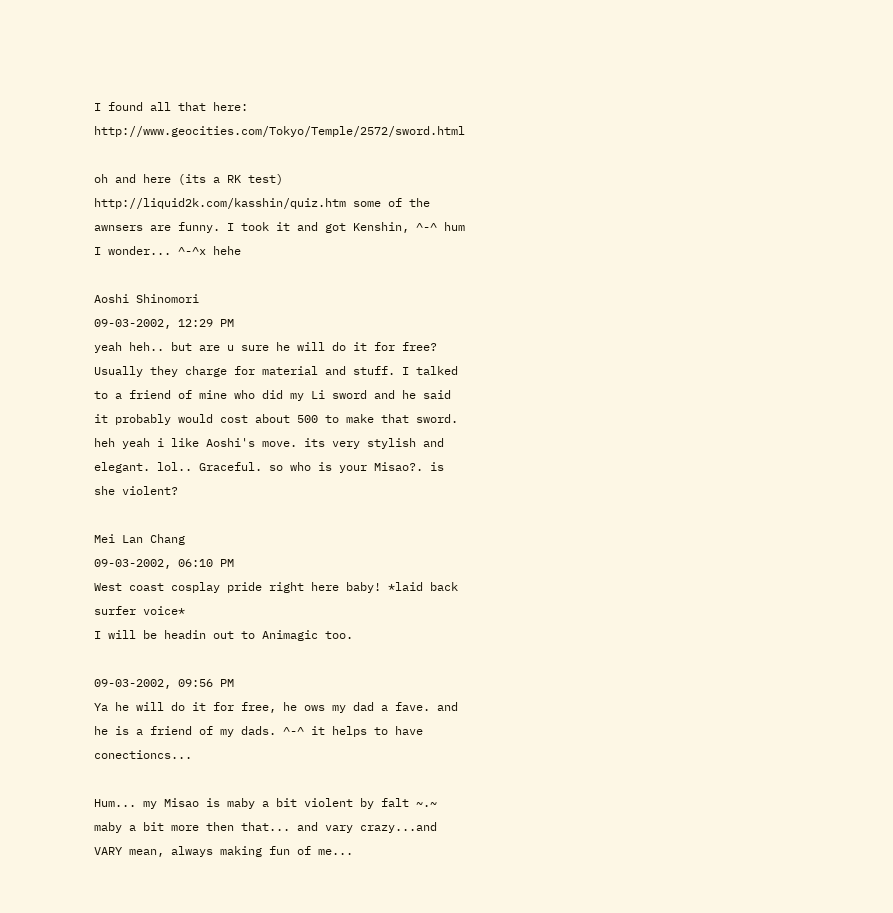I found all that here: http://www.geocities.com/Tokyo/Temple/2572/sword.html

oh and here (its a RK test) http://liquid2k.com/kasshin/quiz.htm some of the awnsers are funny. I took it and got Kenshin, ^-^ hum I wonder... ^-^x hehe

Aoshi Shinomori
09-03-2002, 12:29 PM
yeah heh.. but are u sure he will do it for free? Usually they charge for material and stuff. I talked to a friend of mine who did my Li sword and he said it probably would cost about 500 to make that sword. heh yeah i like Aoshi's move. its very stylish and elegant. lol.. Graceful. so who is your Misao?. is she violent?

Mei Lan Chang
09-03-2002, 06:10 PM
West coast cosplay pride right here baby! *laid back surfer voice*
I will be headin out to Animagic too.

09-03-2002, 09:56 PM
Ya he will do it for free, he ows my dad a fave. and he is a friend of my dads. ^-^ it helps to have conectioncs...

Hum... my Misao is maby a bit violent by falt ~.~ maby a bit more then that... and vary crazy...and VARY mean, always making fun of me...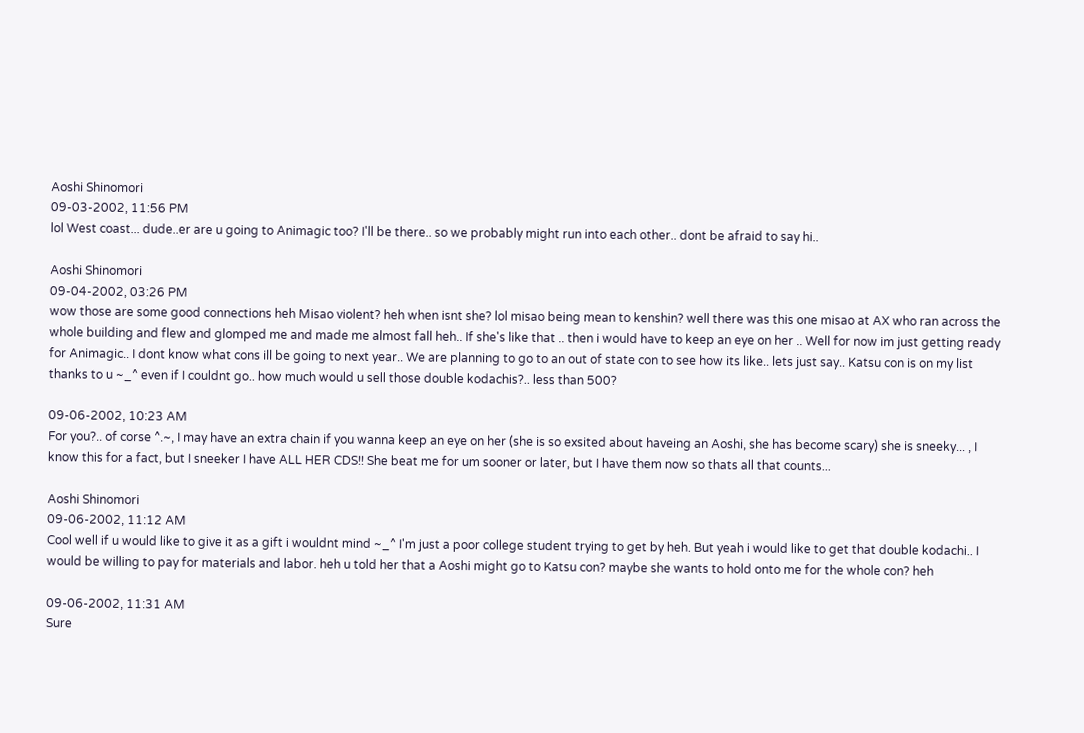Aoshi Shinomori
09-03-2002, 11:56 PM
lol West coast... dude..er are u going to Animagic too? I'll be there.. so we probably might run into each other.. dont be afraid to say hi..

Aoshi Shinomori
09-04-2002, 03:26 PM
wow those are some good connections heh Misao violent? heh when isnt she? lol misao being mean to kenshin? well there was this one misao at AX who ran across the whole building and flew and glomped me and made me almost fall heh.. If she's like that .. then i would have to keep an eye on her .. Well for now im just getting ready for Animagic.. I dont know what cons ill be going to next year.. We are planning to go to an out of state con to see how its like.. lets just say.. Katsu con is on my list thanks to u ~_^ even if I couldnt go.. how much would u sell those double kodachis?.. less than 500?

09-06-2002, 10:23 AM
For you?.. of corse ^.~, I may have an extra chain if you wanna keep an eye on her (she is so exsited about haveing an Aoshi, she has become scary) she is sneeky... , I know this for a fact, but I sneeker I have ALL HER CDS!! She beat me for um sooner or later, but I have them now so thats all that counts...

Aoshi Shinomori
09-06-2002, 11:12 AM
Cool well if u would like to give it as a gift i wouldnt mind ~_^ I'm just a poor college student trying to get by heh. But yeah i would like to get that double kodachi.. I would be willing to pay for materials and labor. heh u told her that a Aoshi might go to Katsu con? maybe she wants to hold onto me for the whole con? heh

09-06-2002, 11:31 AM
Sure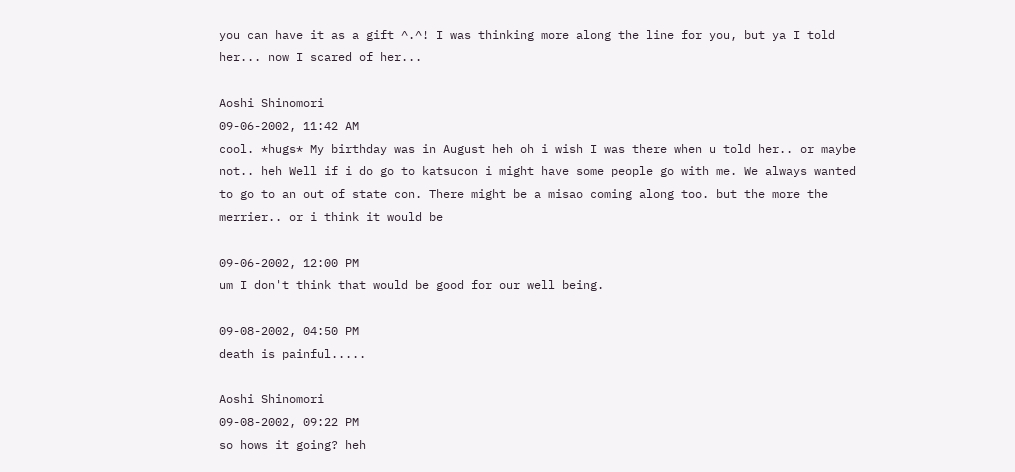you can have it as a gift ^.^! I was thinking more along the line for you, but ya I told her... now I scared of her...

Aoshi Shinomori
09-06-2002, 11:42 AM
cool. *hugs* My birthday was in August heh oh i wish I was there when u told her.. or maybe not.. heh Well if i do go to katsucon i might have some people go with me. We always wanted to go to an out of state con. There might be a misao coming along too. but the more the merrier.. or i think it would be

09-06-2002, 12:00 PM
um I don't think that would be good for our well being.

09-08-2002, 04:50 PM
death is painful.....

Aoshi Shinomori
09-08-2002, 09:22 PM
so hows it going? heh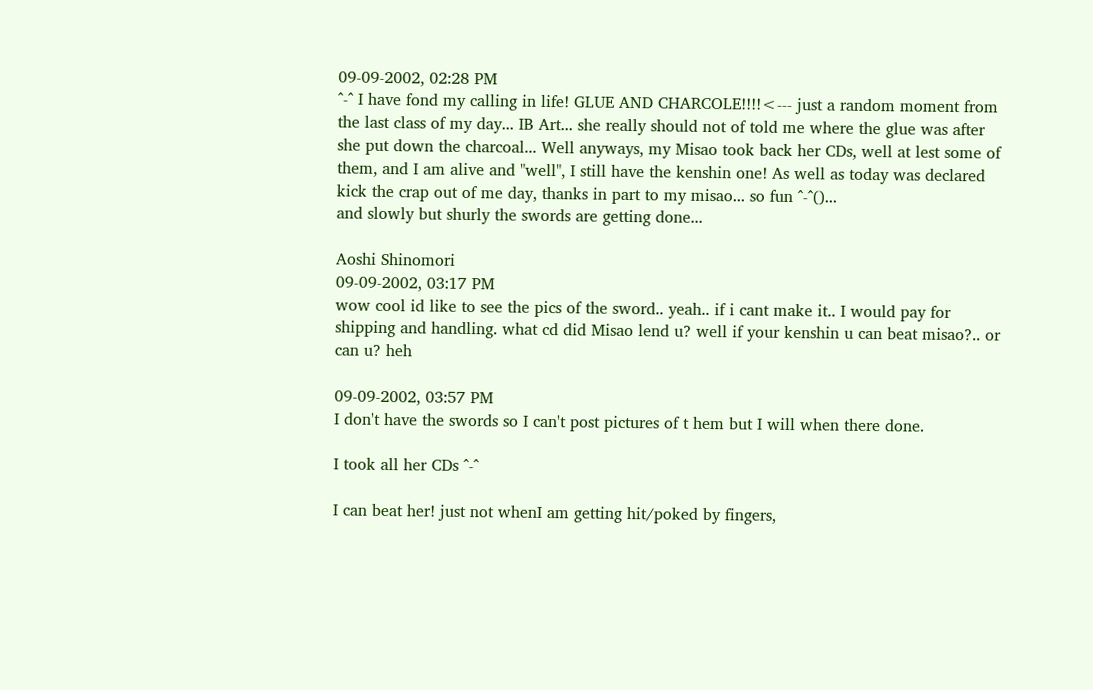09-09-2002, 02:28 PM
^-^ I have fond my calling in life! GLUE AND CHARCOLE!!!!<--- just a random moment from the last class of my day... IB Art... she really should not of told me where the glue was after she put down the charcoal... Well anyways, my Misao took back her CDs, well at lest some of them, and I am alive and "well", I still have the kenshin one! As well as today was declared kick the crap out of me day, thanks in part to my misao... so fun ^-^()...
and slowly but shurly the swords are getting done...

Aoshi Shinomori
09-09-2002, 03:17 PM
wow cool id like to see the pics of the sword.. yeah.. if i cant make it.. I would pay for shipping and handling. what cd did Misao lend u? well if your kenshin u can beat misao?.. or can u? heh

09-09-2002, 03:57 PM
I don't have the swords so I can't post pictures of t hem but I will when there done.

I took all her CDs ^-^

I can beat her! just not whenI am getting hit/poked by fingers,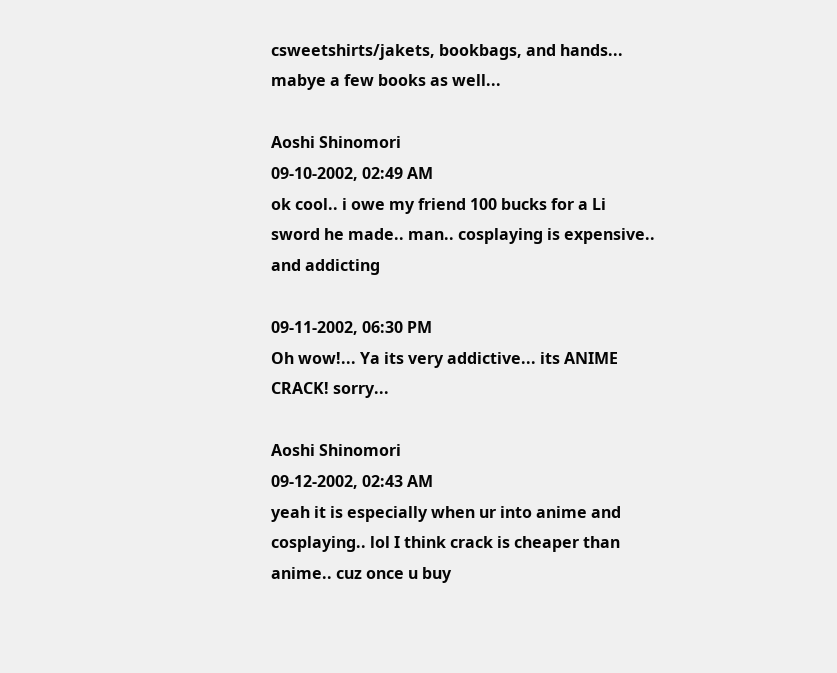csweetshirts/jakets, bookbags, and hands... mabye a few books as well...

Aoshi Shinomori
09-10-2002, 02:49 AM
ok cool.. i owe my friend 100 bucks for a Li sword he made.. man.. cosplaying is expensive.. and addicting

09-11-2002, 06:30 PM
Oh wow!... Ya its very addictive... its ANIME CRACK! sorry...

Aoshi Shinomori
09-12-2002, 02:43 AM
yeah it is especially when ur into anime and cosplaying.. lol I think crack is cheaper than anime.. cuz once u buy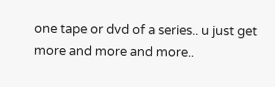one tape or dvd of a series.. u just get more and more and more..